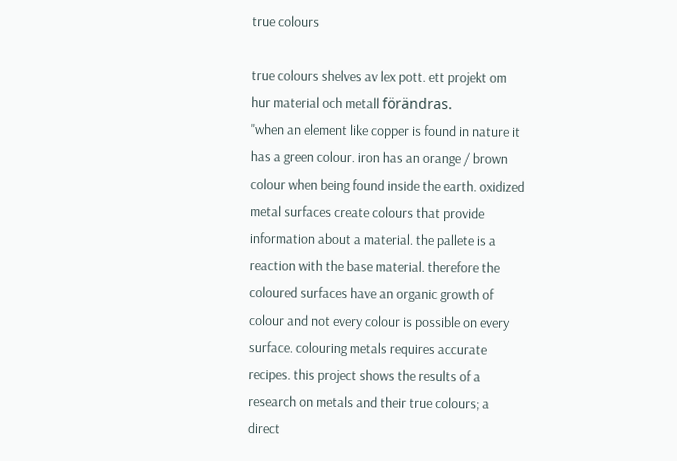true colours

true colours shelves av lex pott. ett projekt om hur material och metall förändras.
"when an element like copper is found in nature it has a green colour. iron has an orange / brown colour when being found inside the earth. oxidized metal surfaces create colours that provide information about a material. the pallete is a reaction with the base material. therefore the coloured surfaces have an organic growth of colour and not every colour is possible on every surface. colouring metals requires accurate recipes. this project shows the results of a research on metals and their true colours; a direct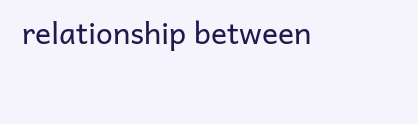relationship between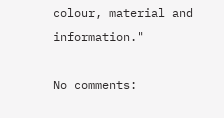colour, material and information."

No comments: